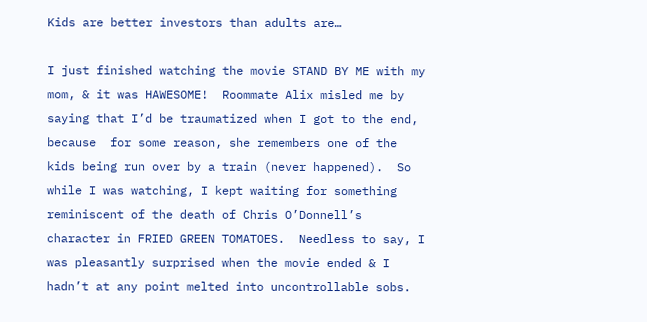Kids are better investors than adults are…

I just finished watching the movie STAND BY ME with my mom, & it was HAWESOME!  Roommate Alix misled me by saying that I’d be traumatized when I got to the end, because  for some reason, she remembers one of the kids being run over by a train (never happened).  So while I was watching, I kept waiting for something reminiscent of the death of Chris O’Donnell’s character in FRIED GREEN TOMATOES.  Needless to say, I was pleasantly surprised when the movie ended & I hadn’t at any point melted into uncontrollable sobs.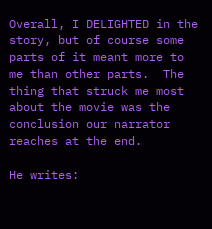Overall, I DELIGHTED in the story, but of course some parts of it meant more to me than other parts.  The thing that struck me most about the movie was the conclusion our narrator reaches at the end.

He writes: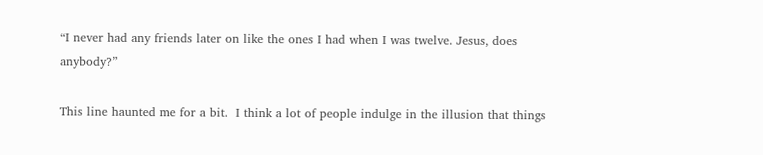“I never had any friends later on like the ones I had when I was twelve. Jesus, does anybody?”

This line haunted me for a bit.  I think a lot of people indulge in the illusion that things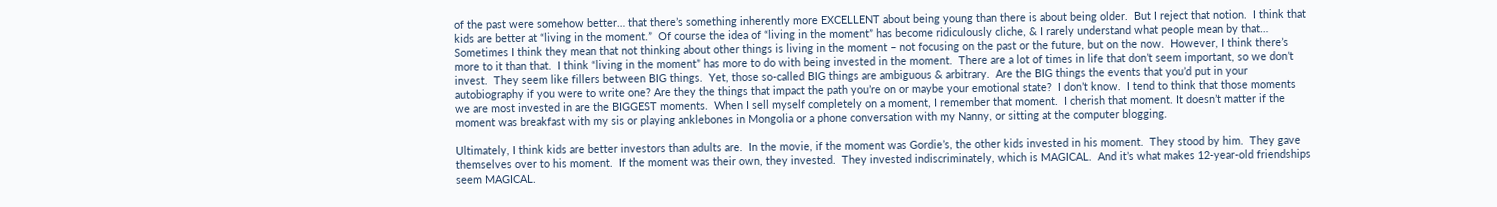of the past were somehow better… that there’s something inherently more EXCELLENT about being young than there is about being older.  But I reject that notion.  I think that kids are better at “living in the moment.”  Of course the idea of “living in the moment” has become ridiculously cliche, & I rarely understand what people mean by that… Sometimes I think they mean that not thinking about other things is living in the moment – not focusing on the past or the future, but on the now.  However, I think there’s more to it than that.  I think “living in the moment” has more to do with being invested in the moment.  There are a lot of times in life that don’t seem important, so we don’t invest.  They seem like fillers between BIG things.  Yet, those so-called BIG things are ambiguous & arbitrary.  Are the BIG things the events that you’d put in your autobiography if you were to write one? Are they the things that impact the path you’re on or maybe your emotional state?  I don’t know.  I tend to think that those moments we are most invested in are the BIGGEST moments.  When I sell myself completely on a moment, I remember that moment.  I cherish that moment. It doesn’t matter if the moment was breakfast with my sis or playing anklebones in Mongolia or a phone conversation with my Nanny, or sitting at the computer blogging.

Ultimately, I think kids are better investors than adults are.  In the movie, if the moment was Gordie’s, the other kids invested in his moment.  They stood by him.  They gave themselves over to his moment.  If the moment was their own, they invested.  They invested indiscriminately, which is MAGICAL.  And it’s what makes 12-year-old friendships seem MAGICAL.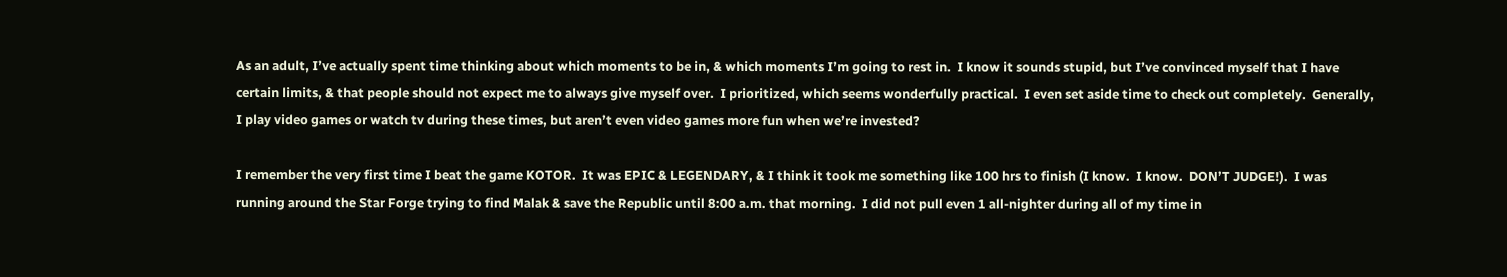As an adult, I’ve actually spent time thinking about which moments to be in, & which moments I’m going to rest in.  I know it sounds stupid, but I’ve convinced myself that I have certain limits, & that people should not expect me to always give myself over.  I prioritized, which seems wonderfully practical.  I even set aside time to check out completely.  Generally, I play video games or watch tv during these times, but aren’t even video games more fun when we’re invested?

I remember the very first time I beat the game KOTOR.  It was EPIC & LEGENDARY, & I think it took me something like 100 hrs to finish (I know.  I know.  DON’T JUDGE!).  I was running around the Star Forge trying to find Malak & save the Republic until 8:00 a.m. that morning.  I did not pull even 1 all-nighter during all of my time in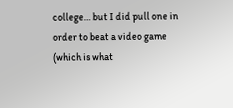college… but I did pull one in order to beat a video game (which is what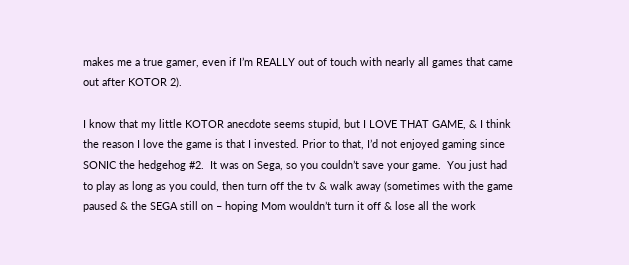makes me a true gamer, even if I’m REALLY out of touch with nearly all games that came out after KOTOR 2).

I know that my little KOTOR anecdote seems stupid, but I LOVE THAT GAME, & I think the reason I love the game is that I invested. Prior to that, I’d not enjoyed gaming since SONIC the hedgehog #2.  It was on Sega, so you couldn’t save your game.  You just had to play as long as you could, then turn off the tv & walk away (sometimes with the game paused & the SEGA still on – hoping Mom wouldn’t turn it off & lose all the work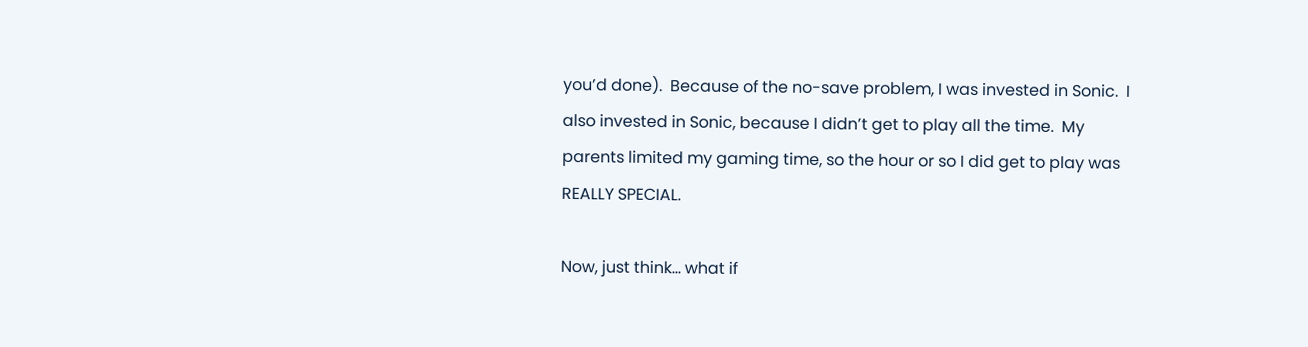you’d done).  Because of the no-save problem, I was invested in Sonic.  I also invested in Sonic, because I didn’t get to play all the time.  My parents limited my gaming time, so the hour or so I did get to play was REALLY SPECIAL.

Now, just think… what if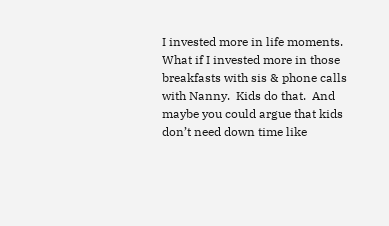I invested more in life moments.  What if I invested more in those breakfasts with sis & phone calls with Nanny.  Kids do that.  And maybe you could argue that kids don’t need down time like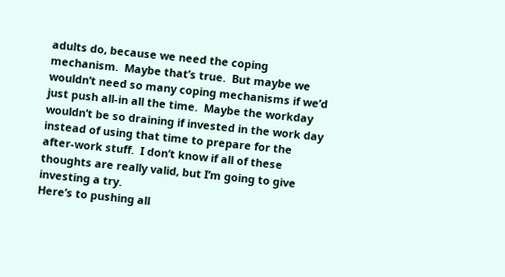adults do, because we need the coping mechanism.  Maybe that’s true.  But maybe we wouldn’t need so many coping mechanisms if we’d just push all-in all the time.  Maybe the workday wouldn’t be so draining if invested in the work day instead of using that time to prepare for the after-work stuff.  I don’t know if all of these thoughts are really valid, but I’m going to give investing a try.
Here’s to pushing all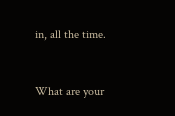in, all the time.


What are your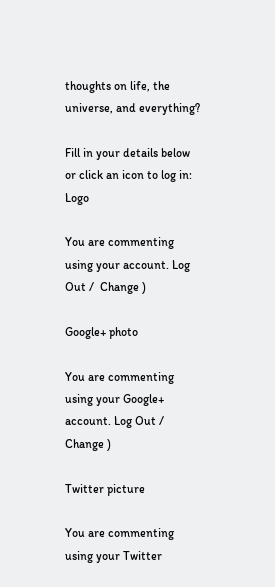thoughts on life, the universe, and everything?

Fill in your details below or click an icon to log in: Logo

You are commenting using your account. Log Out /  Change )

Google+ photo

You are commenting using your Google+ account. Log Out /  Change )

Twitter picture

You are commenting using your Twitter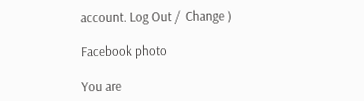account. Log Out /  Change )

Facebook photo

You are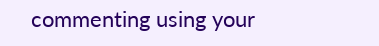commenting using your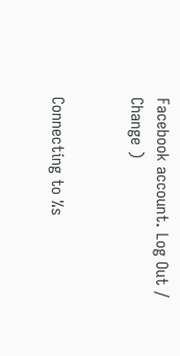Facebook account. Log Out /  Change )


Connecting to %s